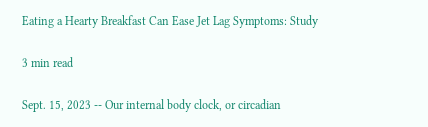Eating a Hearty Breakfast Can Ease Jet Lag Symptoms: Study

3 min read

Sept. 15, 2023 -- Our internal body clock, or circadian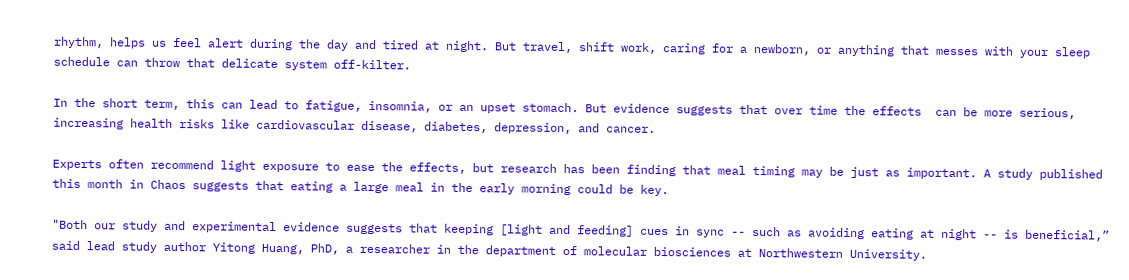rhythm, helps us feel alert during the day and tired at night. But travel, shift work, caring for a newborn, or anything that messes with your sleep schedule can throw that delicate system off-kilter.

In the short term, this can lead to fatigue, insomnia, or an upset stomach. But evidence suggests that over time the effects  can be more serious, increasing health risks like cardiovascular disease, diabetes, depression, and cancer.

Experts often recommend light exposure to ease the effects, but research has been finding that meal timing may be just as important. A study published this month in Chaos suggests that eating a large meal in the early morning could be key.

"Both our study and experimental evidence suggests that keeping [light and feeding] cues in sync -- such as avoiding eating at night -- is beneficial,” said lead study author Yitong Huang, PhD, a researcher in the department of molecular biosciences at Northwestern University.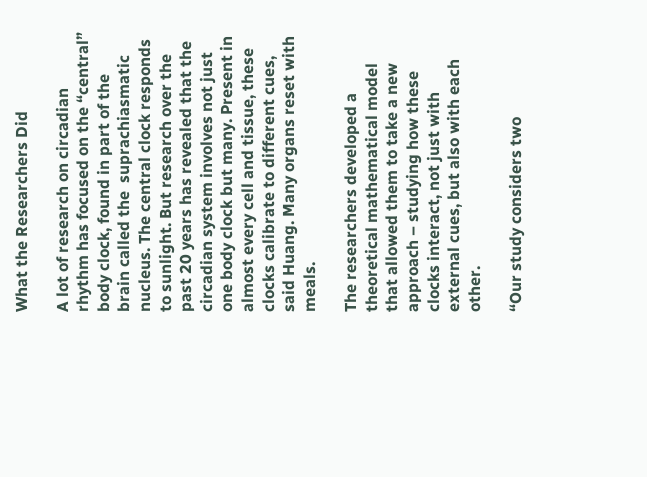What the Researchers Did

A lot of research on circadian rhythm has focused on the “central” body clock, found in part of the brain called the  suprachiasmatic nucleus. The central clock responds to sunlight. But research over the past 20 years has revealed that the circadian system involves not just one body clock but many. Present in almost every cell and tissue, these clocks calibrate to different cues, said Huang. Many organs reset with meals.

The researchers developed a theoretical mathematical model that allowed them to take a new approach – studying how these clocks interact, not just with external cues, but also with each other.

“Our study considers two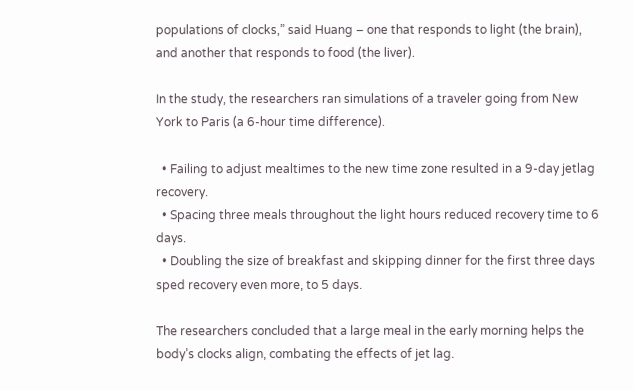populations of clocks,” said Huang – one that responds to light (the brain), and another that responds to food (the liver).

In the study, the researchers ran simulations of a traveler going from New York to Paris (a 6-hour time difference).

  • Failing to adjust mealtimes to the new time zone resulted in a 9-day jetlag recovery.
  • Spacing three meals throughout the light hours reduced recovery time to 6 days.
  • Doubling the size of breakfast and skipping dinner for the first three days sped recovery even more, to 5 days.

The researchers concluded that a large meal in the early morning helps the body’s clocks align, combating the effects of jet lag.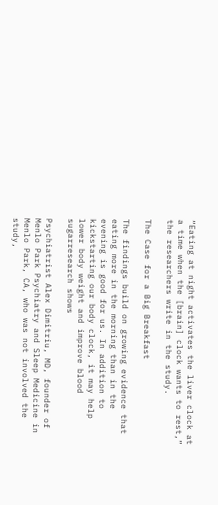“Eating at night activates the liver clock at a time when the [brain] clock wants to rest,” the researchers write in the study.

The Case for a Big Breakfast

The findings build on growing evidence that eating more in the morning than in the evening is good for us. In addition to kickstarting our body clock, it may help lower body weight and improve blood sugarresearch shows

Psychiatrist Alex Dimitriu, MD, founder of Menlo Park Psychiatry and Sleep Medicine in Menlo Park, CA, who was not involved the study,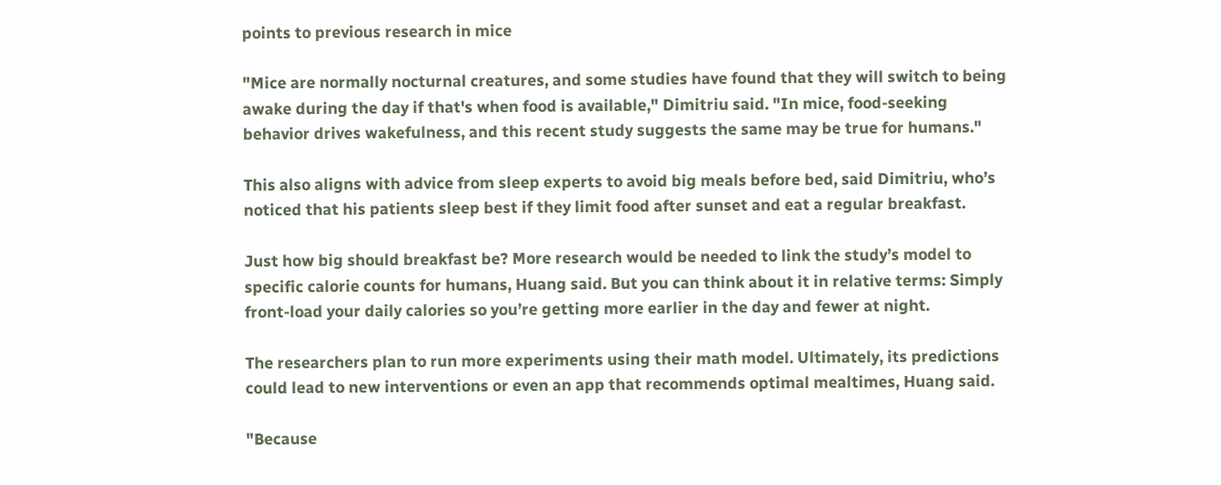points to previous research in mice

"Mice are normally nocturnal creatures, and some studies have found that they will switch to being awake during the day if that's when food is available," Dimitriu said. "In mice, food-seeking behavior drives wakefulness, and this recent study suggests the same may be true for humans."

This also aligns with advice from sleep experts to avoid big meals before bed, said Dimitriu, who’s noticed that his patients sleep best if they limit food after sunset and eat a regular breakfast.

Just how big should breakfast be? More research would be needed to link the study’s model to specific calorie counts for humans, Huang said. But you can think about it in relative terms: Simply front-load your daily calories so you’re getting more earlier in the day and fewer at night.

The researchers plan to run more experiments using their math model. Ultimately, its predictions could lead to new interventions or even an app that recommends optimal mealtimes, Huang said.

"Because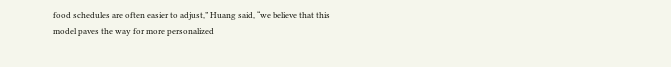food schedules are often easier to adjust,” Huang said, “we believe that this model paves the way for more personalized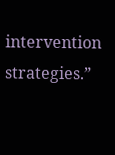intervention strategies.”